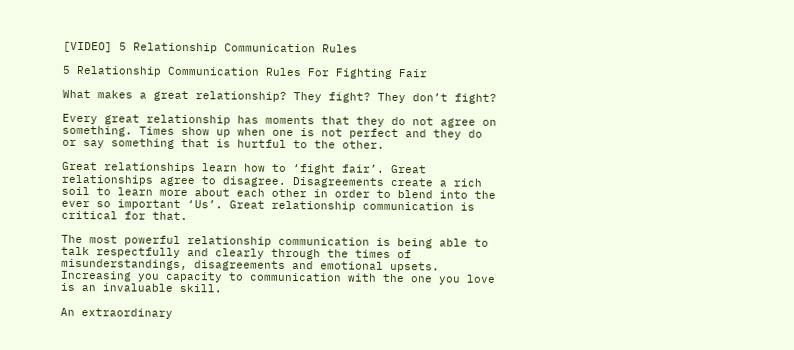[VIDEO] 5 Relationship Communication Rules

5 Relationship Communication Rules For Fighting Fair

What makes a great relationship? They fight? They don’t fight?

Every great relationship has moments that they do not agree on something. Times show up when one is not perfect and they do or say something that is hurtful to the other.

Great relationships learn how to ‘fight fair’. Great relationships agree to disagree. Disagreements create a rich soil to learn more about each other in order to blend into the ever so important ‘Us’. Great relationship communication is critical for that.

The most powerful relationship communication is being able to talk respectfully and clearly through the times of misunderstandings, disagreements and emotional upsets. Increasing you capacity to communication with the one you love is an invaluable skill.

An extraordinary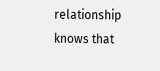relationship knows that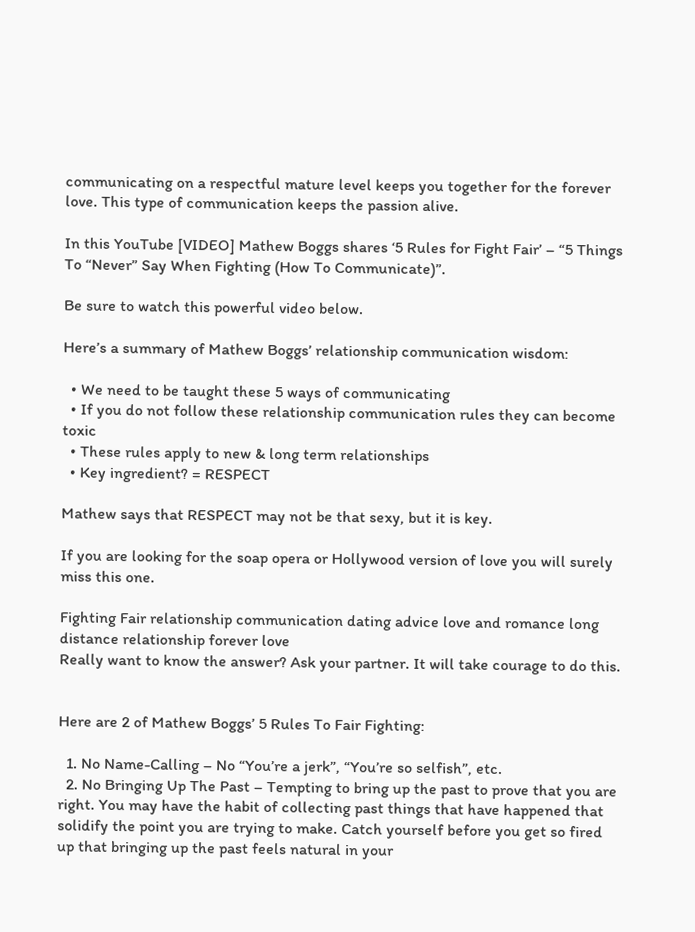communicating on a respectful mature level keeps you together for the forever love. This type of communication keeps the passion alive.

In this YouTube [VIDEO] Mathew Boggs shares ‘5 Rules for Fight Fair’ – “5 Things To “Never” Say When Fighting (How To Communicate)”.

Be sure to watch this powerful video below.

Here’s a summary of Mathew Boggs’ relationship communication wisdom:

  • We need to be taught these 5 ways of communicating
  • If you do not follow these relationship communication rules they can become toxic
  • These rules apply to new & long term relationships
  • Key ingredient? = RESPECT

Mathew says that RESPECT may not be that sexy, but it is key.

If you are looking for the soap opera or Hollywood version of love you will surely miss this one.

Fighting Fair relationship communication dating advice love and romance long distance relationship forever love
Really want to know the answer? Ask your partner. It will take courage to do this.


Here are 2 of Mathew Boggs’ 5 Rules To Fair Fighting:

  1. No Name-Calling – No “You’re a jerk”, “You’re so selfish”, etc.
  2. No Bringing Up The Past – Tempting to bring up the past to prove that you are right. You may have the habit of collecting past things that have happened that solidify the point you are trying to make. Catch yourself before you get so fired up that bringing up the past feels natural in your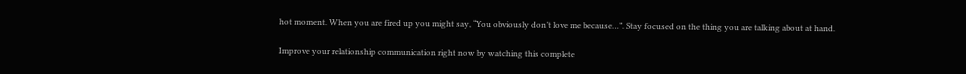hot moment. When you are fired up you might say, “You obviously don’t love me because…”. Stay focused on the thing you are talking about at hand.

Improve your relationship communication right now by watching this complete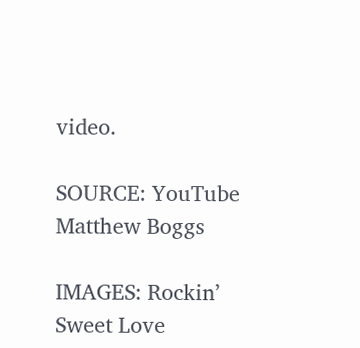video.

SOURCE: YouTube Matthew Boggs

IMAGES: Rockin’ Sweet Love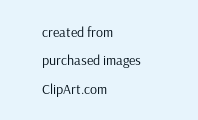created from purchased images ClipArt.com